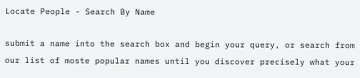Locate People - Search By Name

submit a name into the search box and begin your query, or search from our list of moste popular names until you discover precisely what your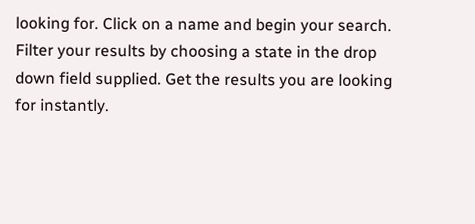looking for. Click on a name and begin your search. Filter your results by choosing a state in the drop down field supplied. Get the results you are looking for instantly.